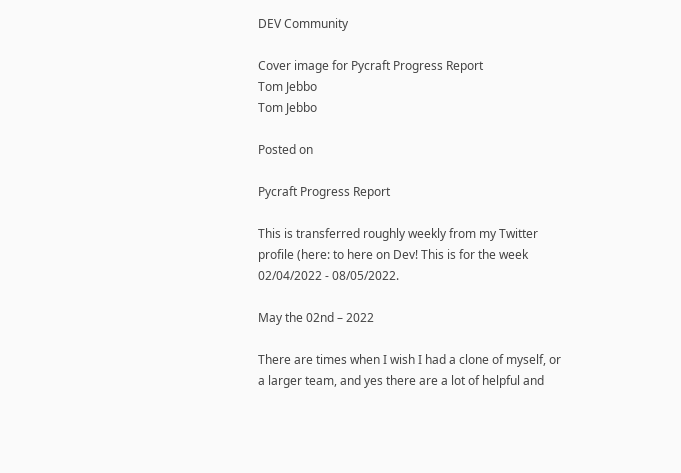DEV Community

Cover image for Pycraft Progress Report
Tom Jebbo
Tom Jebbo

Posted on

Pycraft Progress Report

This is transferred roughly weekly from my Twitter profile (here: to here on Dev! This is for the week 02/04/2022 - 08/05/2022.

May the 02nd – 2022

There are times when I wish I had a clone of myself, or a larger team, and yes there are a lot of helpful and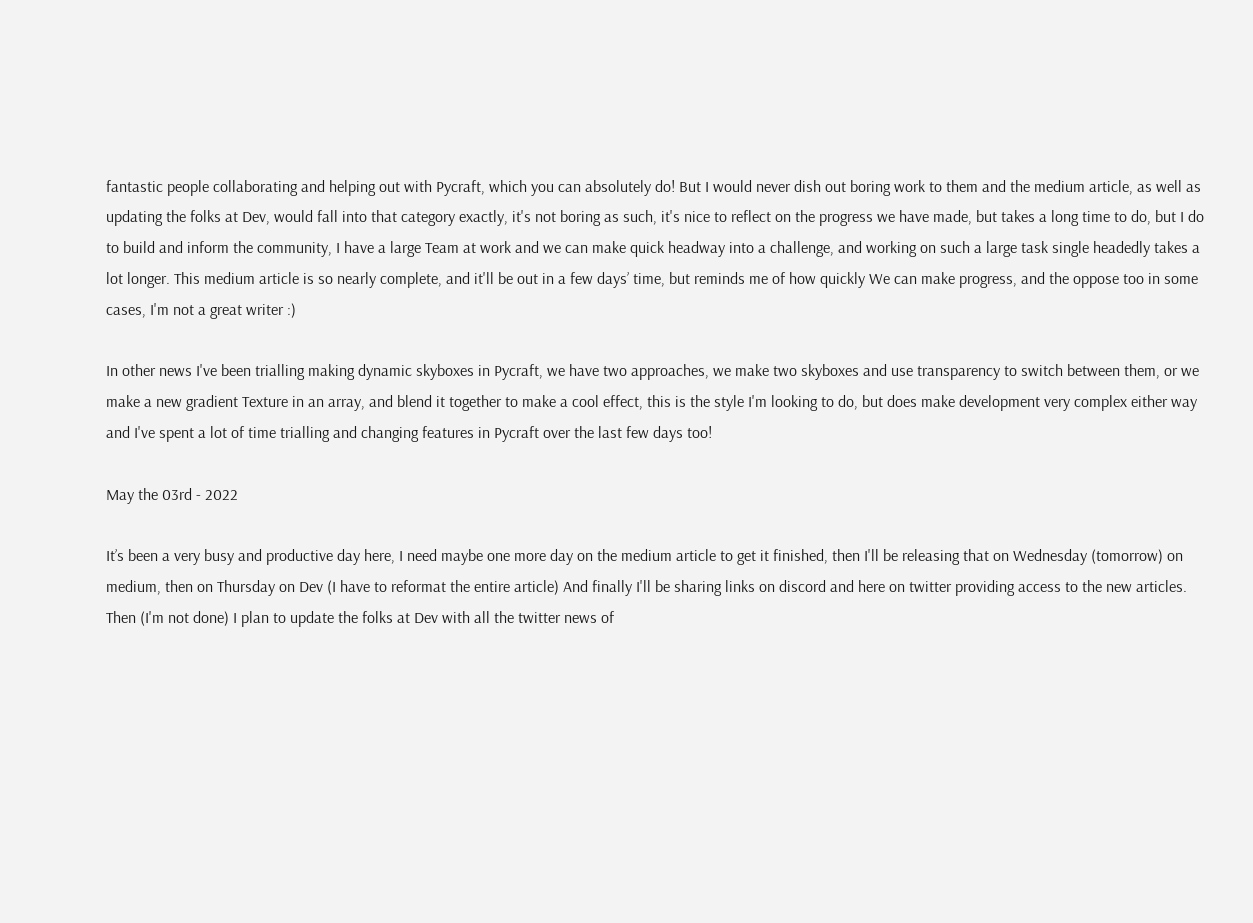fantastic people collaborating and helping out with Pycraft, which you can absolutely do! But I would never dish out boring work to them and the medium article, as well as updating the folks at Dev, would fall into that category exactly, it's not boring as such, it's nice to reflect on the progress we have made, but takes a long time to do, but I do to build and inform the community, I have a large Team at work and we can make quick headway into a challenge, and working on such a large task single headedly takes a lot longer. This medium article is so nearly complete, and it'll be out in a few days’ time, but reminds me of how quickly We can make progress, and the oppose too in some cases, I'm not a great writer :)

In other news I've been trialling making dynamic skyboxes in Pycraft, we have two approaches, we make two skyboxes and use transparency to switch between them, or we make a new gradient Texture in an array, and blend it together to make a cool effect, this is the style I'm looking to do, but does make development very complex either way and I've spent a lot of time trialling and changing features in Pycraft over the last few days too!

May the 03rd - 2022

It’s been a very busy and productive day here, I need maybe one more day on the medium article to get it finished, then I'll be releasing that on Wednesday (tomorrow) on medium, then on Thursday on Dev (I have to reformat the entire article) And finally I'll be sharing links on discord and here on twitter providing access to the new articles. Then (I'm not done) I plan to update the folks at Dev with all the twitter news of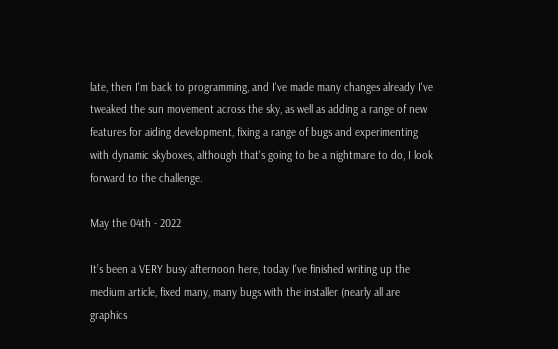late, then I'm back to programming, and I've made many changes already I've tweaked the sun movement across the sky, as well as adding a range of new features for aiding development, fixing a range of bugs and experimenting with dynamic skyboxes, although that's going to be a nightmare to do, I look forward to the challenge.

May the 04th - 2022

It’s been a VERY busy afternoon here, today I've finished writing up the medium article, fixed many, many bugs with the installer (nearly all are graphics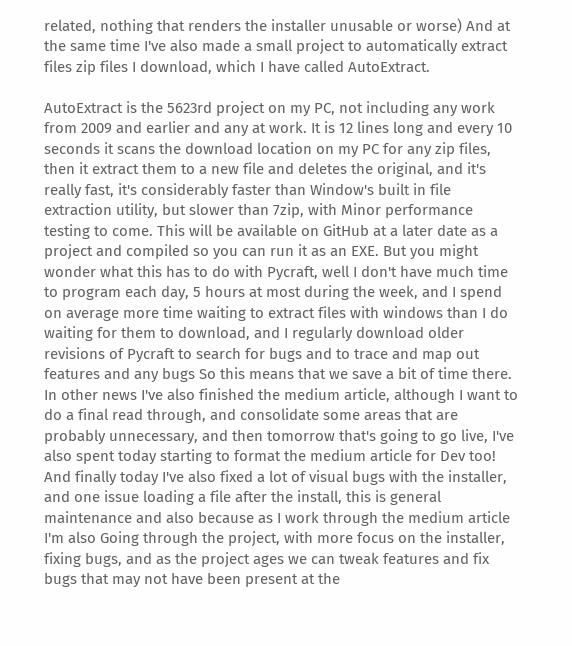related, nothing that renders the installer unusable or worse) And at the same time I've also made a small project to automatically extract files zip files I download, which I have called AutoExtract.

AutoExtract is the 5623rd project on my PC, not including any work from 2009 and earlier and any at work. It is 12 lines long and every 10 seconds it scans the download location on my PC for any zip files, then it extract them to a new file and deletes the original, and it's really fast, it's considerably faster than Window's built in file extraction utility, but slower than 7zip, with Minor performance testing to come. This will be available on GitHub at a later date as a project and compiled so you can run it as an EXE. But you might wonder what this has to do with Pycraft, well I don't have much time to program each day, 5 hours at most during the week, and I spend on average more time waiting to extract files with windows than I do waiting for them to download, and I regularly download older revisions of Pycraft to search for bugs and to trace and map out features and any bugs So this means that we save a bit of time there.
In other news I've also finished the medium article, although I want to do a final read through, and consolidate some areas that are probably unnecessary, and then tomorrow that's going to go live, I've also spent today starting to format the medium article for Dev too!
And finally today I've also fixed a lot of visual bugs with the installer, and one issue loading a file after the install, this is general maintenance and also because as I work through the medium article I'm also Going through the project, with more focus on the installer, fixing bugs, and as the project ages we can tweak features and fix bugs that may not have been present at the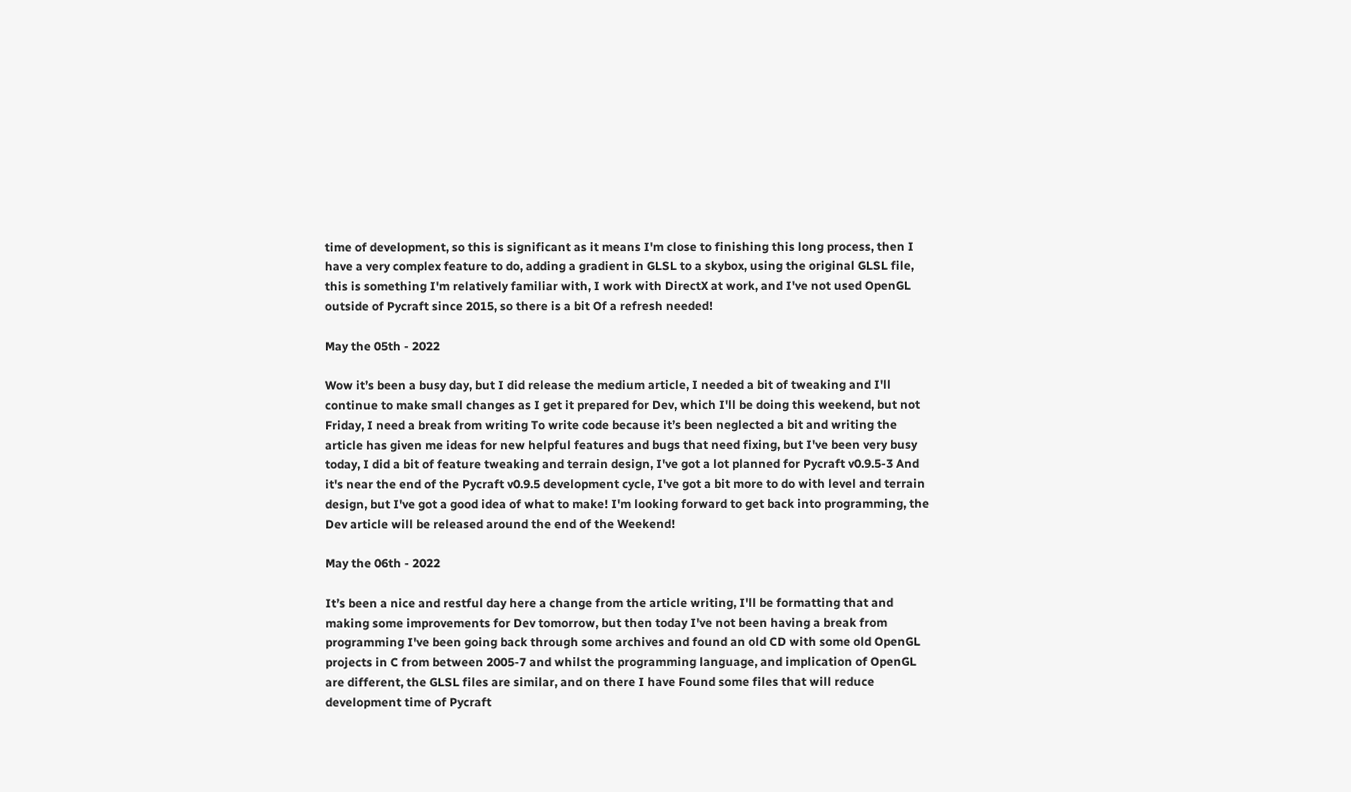time of development, so this is significant as it means I'm close to finishing this long process, then I have a very complex feature to do, adding a gradient in GLSL to a skybox, using the original GLSL file, this is something I'm relatively familiar with, I work with DirectX at work, and I've not used OpenGL outside of Pycraft since 2015, so there is a bit Of a refresh needed!

May the 05th - 2022

Wow it’s been a busy day, but I did release the medium article, I needed a bit of tweaking and I'll continue to make small changes as I get it prepared for Dev, which I'll be doing this weekend, but not Friday, I need a break from writing To write code because it’s been neglected a bit and writing the article has given me ideas for new helpful features and bugs that need fixing, but I've been very busy today, I did a bit of feature tweaking and terrain design, I've got a lot planned for Pycraft v0.9.5-3 And it's near the end of the Pycraft v0.9.5 development cycle, I've got a bit more to do with level and terrain design, but I've got a good idea of what to make! I'm looking forward to get back into programming, the Dev article will be released around the end of the Weekend!

May the 06th - 2022

It’s been a nice and restful day here a change from the article writing, I'll be formatting that and making some improvements for Dev tomorrow, but then today I've not been having a break from programming I've been going back through some archives and found an old CD with some old OpenGL projects in C from between 2005-7 and whilst the programming language, and implication of OpenGL are different, the GLSL files are similar, and on there I have Found some files that will reduce development time of Pycraft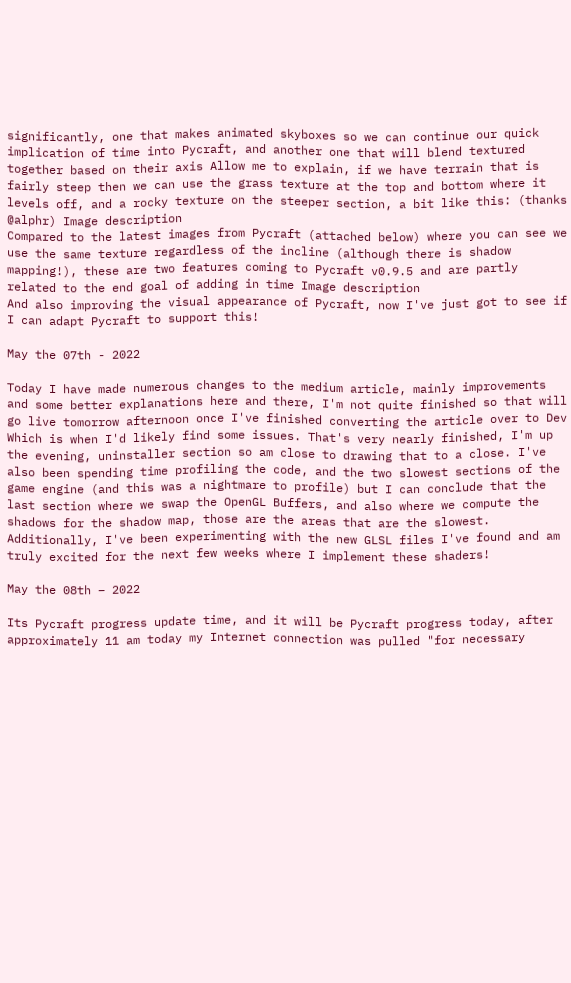significantly, one that makes animated skyboxes so we can continue our quick implication of time into Pycraft, and another one that will blend textured together based on their axis Allow me to explain, if we have terrain that is fairly steep then we can use the grass texture at the top and bottom where it levels off, and a rocky texture on the steeper section, a bit like this: (thanks @alphr) Image description
Compared to the latest images from Pycraft (attached below) where you can see we use the same texture regardless of the incline (although there is shadow mapping!), these are two features coming to Pycraft v0.9.5 and are partly related to the end goal of adding in time Image description
And also improving the visual appearance of Pycraft, now I've just got to see if I can adapt Pycraft to support this!

May the 07th - 2022

Today I have made numerous changes to the medium article, mainly improvements and some better explanations here and there, I'm not quite finished so that will go live tomorrow afternoon once I've finished converting the article over to Dev Which is when I'd likely find some issues. That's very nearly finished, I'm up the evening, uninstaller section so am close to drawing that to a close. I've also been spending time profiling the code, and the two slowest sections of the game engine (and this was a nightmare to profile) but I can conclude that the last section where we swap the OpenGL Buffers, and also where we compute the shadows for the shadow map, those are the areas that are the slowest. Additionally, I've been experimenting with the new GLSL files I've found and am truly excited for the next few weeks where I implement these shaders!

May the 08th – 2022

Its Pycraft progress update time, and it will be Pycraft progress today, after approximately 11 am today my Internet connection was pulled "for necessary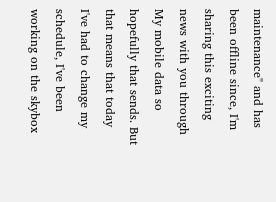maintenance" and has been offline since, I'm sharing this exciting news with you through My mobile data so hopefully that sends. But that means that today I've had to change my schedule, I've been working on the skybox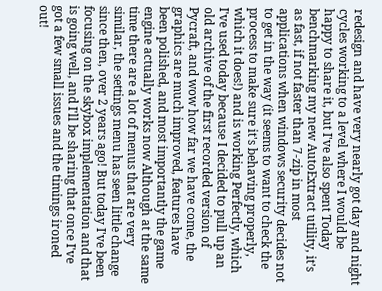redesign and have very nearly got day and night cycles working to a level where I would be happy to share it, but I've also spent Today benchmarking my new AutoExtract utility, it’s as fast, if not faster than 7-zip in most applications when windows security decides not to get in the way (it seems to want to check the process to make sure it's behaving properly, which it does!) and is working Perfectly, which I've used today because I decided to pull up an old archive of the first recorded version of Pycraft, and wow how far we have come, the graphics are much improved, features have been polished, and most importantly the game engine actually works now Although at the same time there are a lot of menus that are very similar, the settings menu has seen little change since then, over 2 years ago! But today I've been focusing on the skybox implementation and that is going well, and I'll be sharing that once I've got a few small issues and the timings ironed out!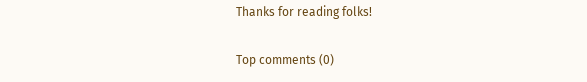Thanks for reading folks!

Top comments (0)